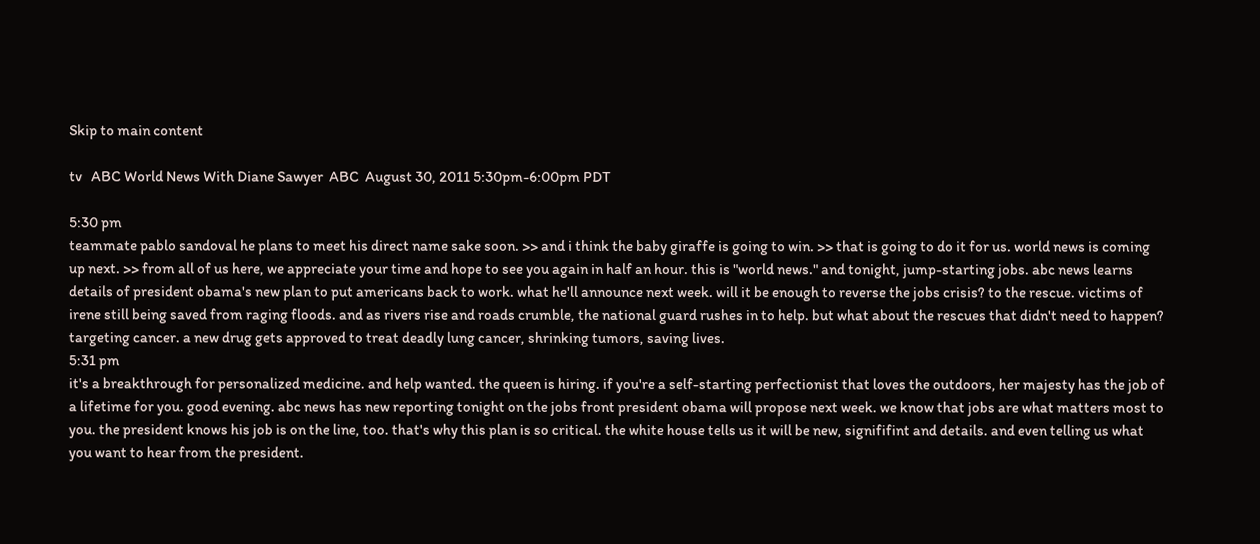Skip to main content

tv   ABC World News With Diane Sawyer  ABC  August 30, 2011 5:30pm-6:00pm PDT

5:30 pm
teammate pablo sandoval he plans to meet his direct name sake soon. >> and i think the baby giraffe is going to win. >> that is going to do it for us. world news is coming up next. >> from all of us here, we appreciate your time and hope to see you again in half an hour. this is "world news." and tonight, jump-starting jobs. abc news learns details of president obama's new plan to put americans back to work. what he'll announce next week. will it be enough to reverse the jobs crisis? to the rescue. victims of irene still being saved from raging floods. and as rivers rise and roads crumble, the national guard rushes in to help. but what about the rescues that didn't need to happen? targeting cancer. a new drug gets approved to treat deadly lung cancer, shrinking tumors, saving lives.
5:31 pm
it's a breakthrough for personalized medicine. and help wanted. the queen is hiring. if you're a self-starting perfectionist that loves the outdoors, her majesty has the job of a lifetime for you. good evening. abc news has new reporting tonight on the jobs front president obama will propose next week. we know that jobs are what matters most to you. the president knows his job is on the line, too. that's why this plan is so critical. the white house tells us it will be new, signififint and details. and even telling us what you want to hear from the president.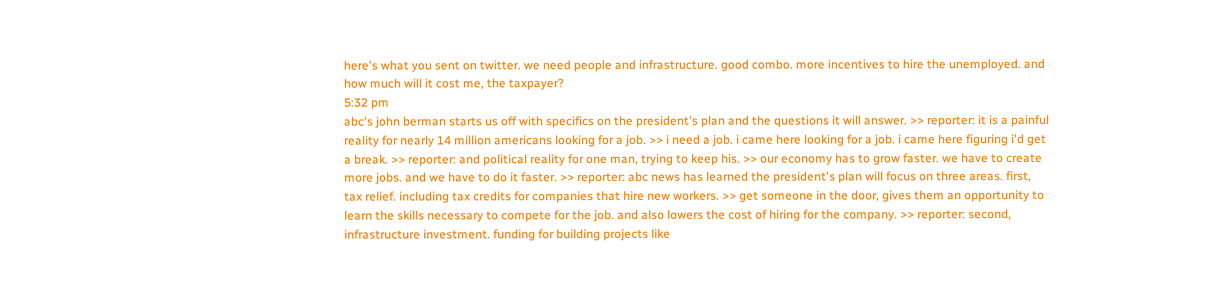here's what you sent on twitter. we need people and infrastructure. good combo. more incentives to hire the unemployed. and how much will it cost me, the taxpayer?
5:32 pm
abc's john berman starts us off with specifics on the president's plan and the questions it will answer. >> reporter: it is a painful reality for nearly 14 million americans looking for a job. >> i need a job. i came here looking for a job. i came here figuring i'd get a break. >> reporter: and political reality for one man, trying to keep his. >> our economy has to grow faster. we have to create more jobs. and we have to do it faster. >> reporter: abc news has learned the president's plan will focus on three areas. first, tax relief. including tax credits for companies that hire new workers. >> get someone in the door, gives them an opportunity to learn the skills necessary to compete for the job. and also lowers the cost of hiring for the company. >> reporter: second, infrastructure investment. funding for building projects like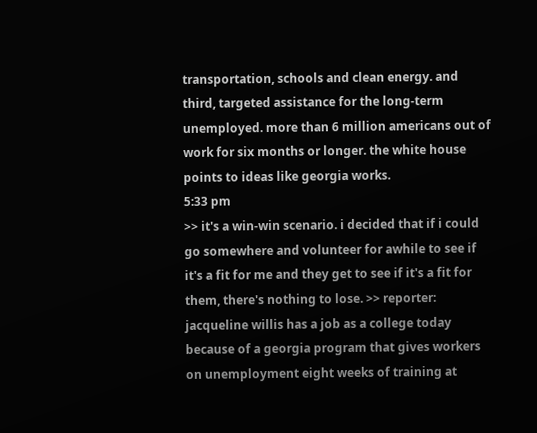transportation, schools and clean energy. and third, targeted assistance for the long-term unemployed. more than 6 million americans out of work for six months or longer. the white house points to ideas like georgia works.
5:33 pm
>> it's a win-win scenario. i decided that if i could go somewhere and volunteer for awhile to see if it's a fit for me and they get to see if it's a fit for them, there's nothing to lose. >> reporter: jacqueline willis has a job as a college today because of a georgia program that gives workers on unemployment eight weeks of training at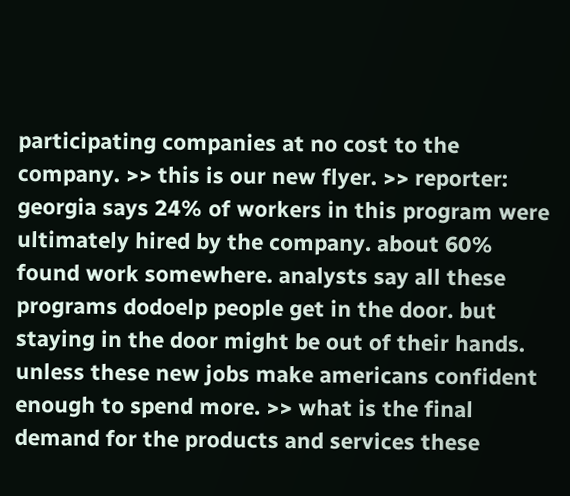participating companies at no cost to the company. >> this is our new flyer. >> reporter: georgia says 24% of workers in this program were ultimately hired by the company. about 60% found work somewhere. analysts say all these programs dodoelp people get in the door. but staying in the door might be out of their hands. unless these new jobs make americans confident enough to spend more. >> what is the final demand for the products and services these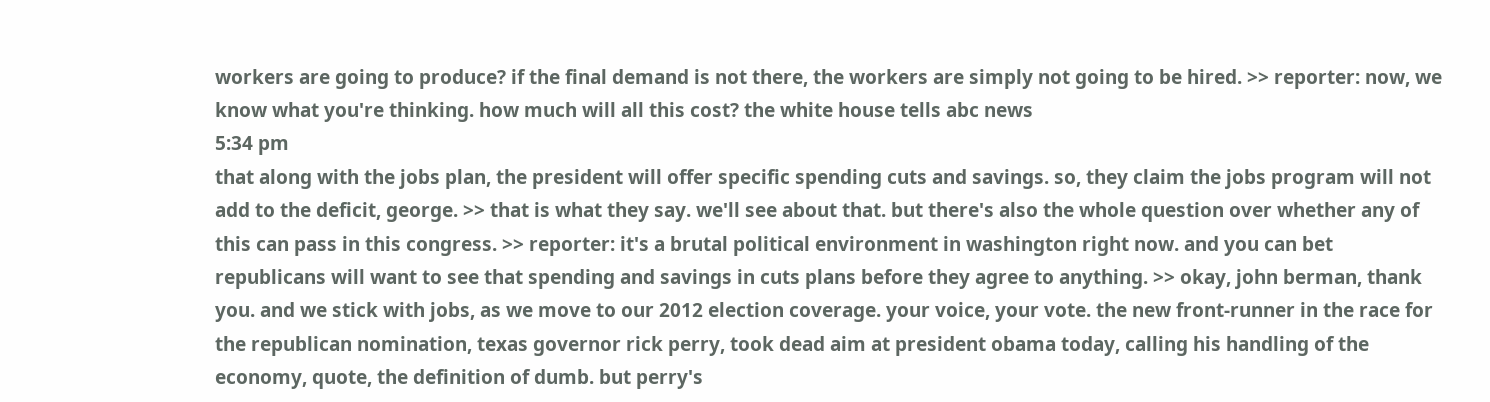workers are going to produce? if the final demand is not there, the workers are simply not going to be hired. >> reporter: now, we know what you're thinking. how much will all this cost? the white house tells abc news
5:34 pm
that along with the jobs plan, the president will offer specific spending cuts and savings. so, they claim the jobs program will not add to the deficit, george. >> that is what they say. we'll see about that. but there's also the whole question over whether any of this can pass in this congress. >> reporter: it's a brutal political environment in washington right now. and you can bet republicans will want to see that spending and savings in cuts plans before they agree to anything. >> okay, john berman, thank you. and we stick with jobs, as we move to our 2012 election coverage. your voice, your vote. the new front-runner in the race for the republican nomination, texas governor rick perry, took dead aim at president obama today, calling his handling of the economy, quote, the definition of dumb. but perry's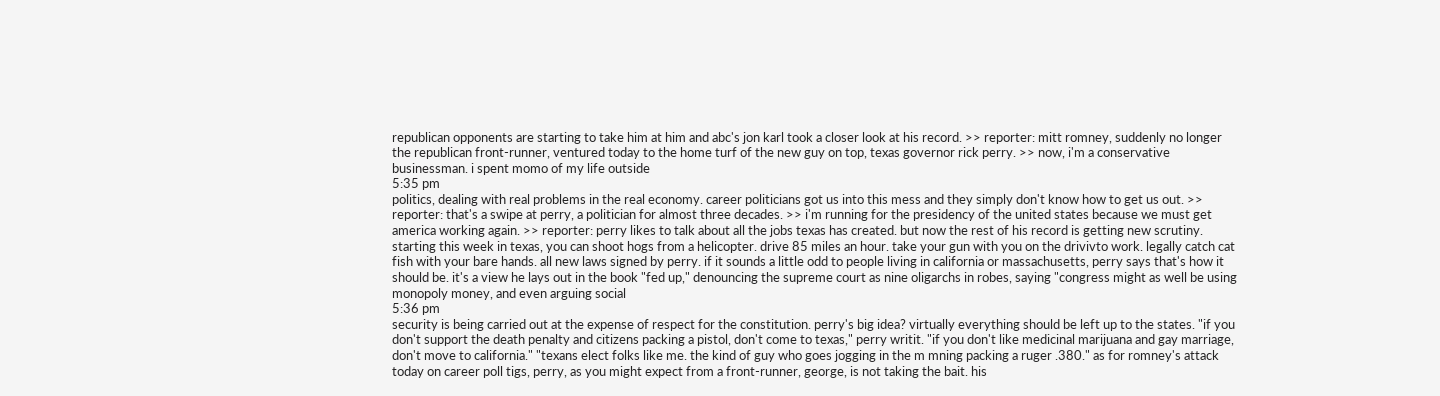republican opponents are starting to take him at him and abc's jon karl took a closer look at his record. >> reporter: mitt romney, suddenly no longer the republican front-runner, ventured today to the home turf of the new guy on top, texas governor rick perry. >> now, i'm a conservative businessman. i spent momo of my life outside
5:35 pm
politics, dealing with real problems in the real economy. career politicians got us into this mess and they simply don't know how to get us out. >> reporter: that's a swipe at perry, a politician for almost three decades. >> i'm running for the presidency of the united states because we must get america working again. >> reporter: perry likes to talk about all the jobs texas has created. but now the rest of his record is getting new scrutiny. starting this week in texas, you can shoot hogs from a helicopter. drive 85 miles an hour. take your gun with you on the drivivto work. legally catch cat fish with your bare hands. all new laws signed by perry. if it sounds a little odd to people living in california or massachusetts, perry says that's how it should be. it's a view he lays out in the book "fed up," denouncing the supreme court as nine oligarchs in robes, saying "congress might as well be using monopoly money, and even arguing social
5:36 pm
security is being carried out at the expense of respect for the constitution. perry's big idea? virtually everything should be left up to the states. "if you don't support the death penalty and citizens packing a pistol, don't come to texas," perry writit. "if you don't like medicinal marijuana and gay marriage, don't move to california." "texans elect folks like me. the kind of guy who goes jogging in the m mning packing a ruger .380." as for romney's attack today on career poll tigs, perry, as you might expect from a front-runner, george, is not taking the bait. his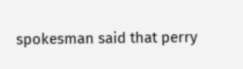spokesman said that perry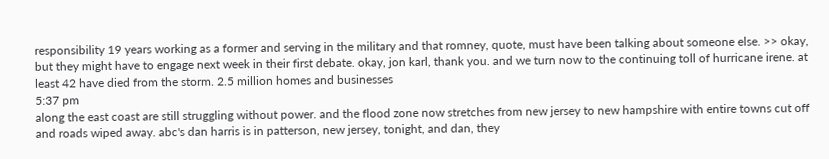responsibility 19 years working as a former and serving in the military and that romney, quote, must have been talking about someone else. >> okay, but they might have to engage next week in their first debate. okay, jon karl, thank you. and we turn now to the continuing toll of hurricane irene. at least 42 have died from the storm. 2.5 million homes and businesses
5:37 pm
along the east coast are still struggling without power. and the flood zone now stretches from new jersey to new hampshire with entire towns cut off and roads wiped away. abc's dan harris is in patterson, new jersey, tonight, and dan, they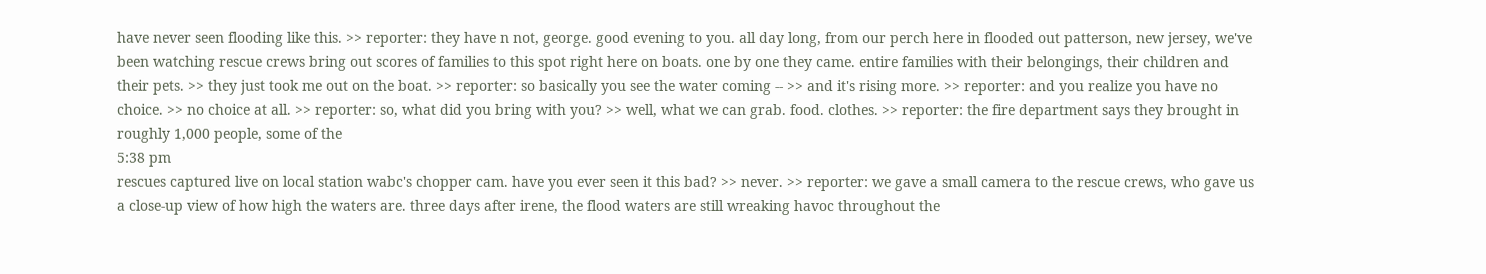have never seen flooding like this. >> reporter: they have n not, george. good evening to you. all day long, from our perch here in flooded out patterson, new jersey, we've been watching rescue crews bring out scores of families to this spot right here on boats. one by one they came. entire families with their belongings, their children and their pets. >> they just took me out on the boat. >> reporter: so basically you see the water coming -- >> and it's rising more. >> reporter: and you realize you have no choice. >> no choice at all. >> reporter: so, what did you bring with you? >> well, what we can grab. food. clothes. >> reporter: the fire department says they brought in roughly 1,000 people, some of the
5:38 pm
rescues captured live on local station wabc's chopper cam. have you ever seen it this bad? >> never. >> reporter: we gave a small camera to the rescue crews, who gave us a close-up view of how high the waters are. three days after irene, the flood waters are still wreaking havoc throughout the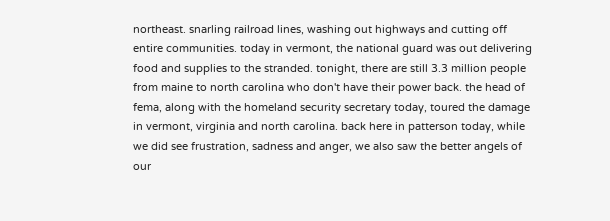northeast. snarling railroad lines, washing out highways and cutting off entire communities. today in vermont, the national guard was out delivering food and supplies to the stranded. tonight, there are still 3.3 million people from maine to north carolina who don't have their power back. the head of fema, along with the homeland security secretary today, toured the damage in vermont, virginia and north carolina. back here in patterson today, while we did see frustration, sadness and anger, we also saw the better angels of our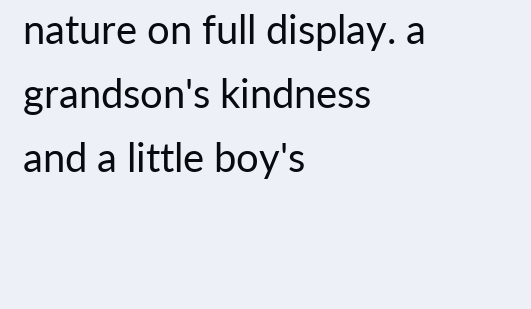nature on full display. a grandson's kindness and a little boy's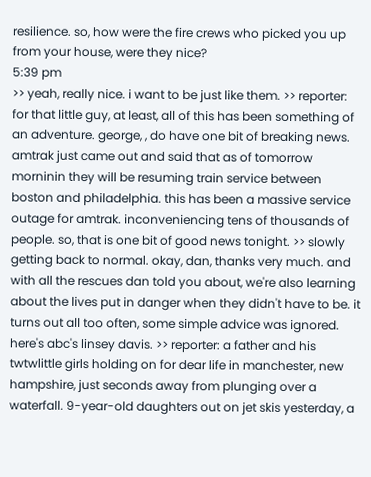resilience. so, how were the fire crews who picked you up from your house, were they nice?
5:39 pm
>> yeah, really nice. i want to be just like them. >> reporter: for that little guy, at least, all of this has been something of an adventure. george, , do have one bit of breaking news. amtrak just came out and said that as of tomorrow morninin they will be resuming train service between boston and philadelphia. this has been a massive service outage for amtrak. inconveniencing tens of thousands of people. so, that is one bit of good news tonight. >> slowly getting back to normal. okay, dan, thanks very much. and with all the rescues dan told you about, we're also learning about the lives put in danger when they didn't have to be. it turns out all too often, some simple advice was ignored. here's abc's linsey davis. >> reporter: a father and his twtwlittle girls holding on for dear life in manchester, new hampshire, just seconds away from plunging over a waterfall. 9-year-old daughters out on jet skis yesterday, a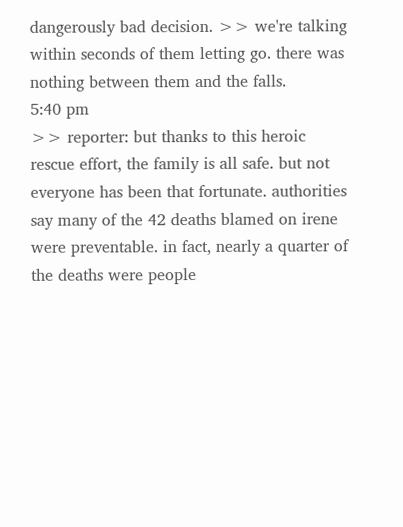dangerously bad decision. >> we're talking within seconds of them letting go. there was nothing between them and the falls.
5:40 pm
>> reporter: but thanks to this heroic rescue effort, the family is all safe. but not everyone has been that fortunate. authorities say many of the 42 deaths blamed on irene were preventable. in fact, nearly a quarter of the deaths were people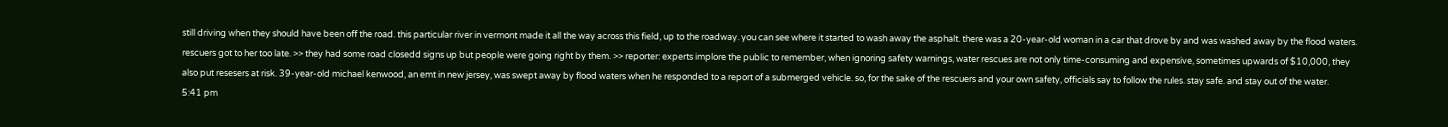still driving when they should have been off the road. this particular river in vermont made it all the way across this field, up to the roadway. you can see where it started to wash away the asphalt. there was a 20-year-old woman in a car that drove by and was washed away by the flood waters. rescuers got to her too late. >> they had some road closedd signs up but people were going right by them. >> reporter: experts implore the public to remember, when ignoring safety warnings, water rescues are not only time-consuming and expensive, sometimes upwards of $10,000, they also put resesers at risk. 39-year-old michael kenwood, an emt in new jersey, was swept away by flood waters when he responded to a report of a submerged vehicle. so, for the sake of the rescuers and your own safety, officials say to follow the rules. stay safe. and stay out of the water.
5:41 pm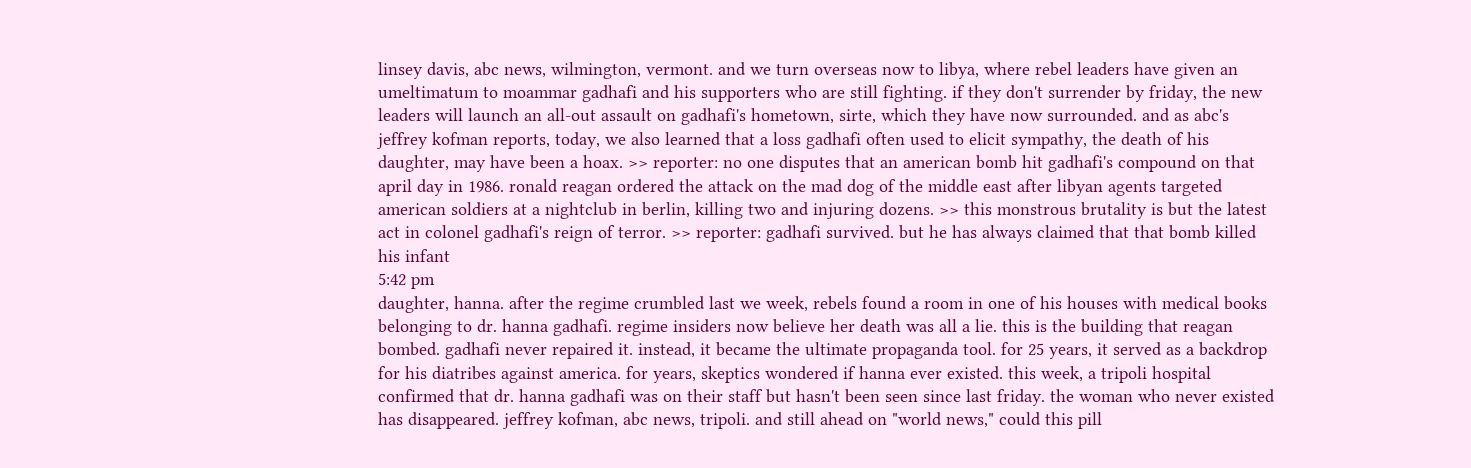linsey davis, abc news, wilmington, vermont. and we turn overseas now to libya, where rebel leaders have given an umeltimatum to moammar gadhafi and his supporters who are still fighting. if they don't surrender by friday, the new leaders will launch an all-out assault on gadhafi's hometown, sirte, which they have now surrounded. and as abc's jeffrey kofman reports, today, we also learned that a loss gadhafi often used to elicit sympathy, the death of his daughter, may have been a hoax. >> reporter: no one disputes that an american bomb hit gadhafi's compound on that april day in 1986. ronald reagan ordered the attack on the mad dog of the middle east after libyan agents targeted american soldiers at a nightclub in berlin, killing two and injuring dozens. >> this monstrous brutality is but the latest act in colonel gadhafi's reign of terror. >> reporter: gadhafi survived. but he has always claimed that that bomb killed his infant
5:42 pm
daughter, hanna. after the regime crumbled last we week, rebels found a room in one of his houses with medical books belonging to dr. hanna gadhafi. regime insiders now believe her death was all a lie. this is the building that reagan bombed. gadhafi never repaired it. instead, it became the ultimate propaganda tool. for 25 years, it served as a backdrop for his diatribes against america. for years, skeptics wondered if hanna ever existed. this week, a tripoli hospital confirmed that dr. hanna gadhafi was on their staff but hasn't been seen since last friday. the woman who never existed has disappeared. jeffrey kofman, abc news, tripoli. and still ahead on "world news," could this pill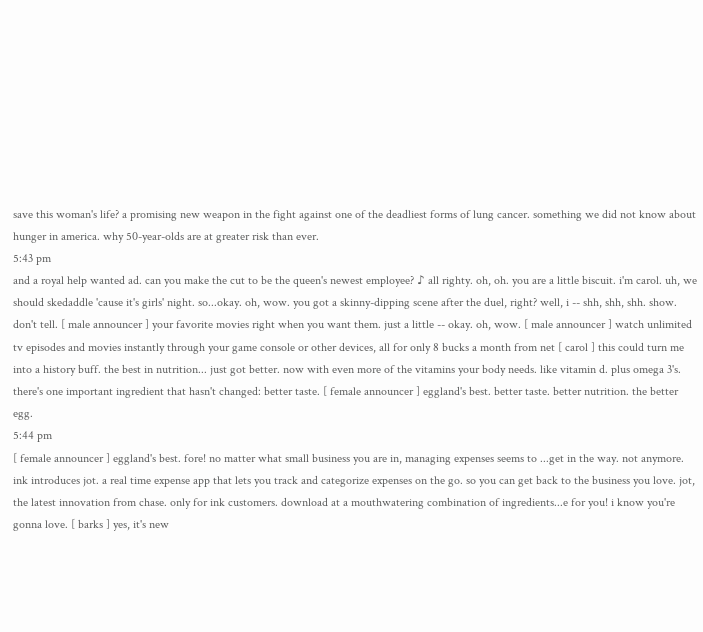save this woman's life? a promising new weapon in the fight against one of the deadliest forms of lung cancer. something we did not know about hunger in america. why 50-year-olds are at greater risk than ever.
5:43 pm
and a royal help wanted ad. can you make the cut to be the queen's newest employee? ♪ all righty. oh, oh. you are a little biscuit. i'm carol. uh, we should skedaddle 'cause it's girls' night. so...okay. oh, wow. you got a skinny-dipping scene after the duel, right? well, i -- shh, shh, shh. show. don't tell. [ male announcer ] your favorite movies right when you want them. just a little -- okay. oh, wow. [ male announcer ] watch unlimited tv episodes and movies instantly through your game console or other devices, all for only 8 bucks a month from net [ carol ] this could turn me into a history buff. the best in nutrition... just got better. now with even more of the vitamins your body needs. like vitamin d. plus omega 3's. there's one important ingredient that hasn't changed: better taste. [ female announcer ] eggland's best. better taste. better nutrition. the better egg.
5:44 pm
[ female announcer ] eggland's best. fore! no matter what small business you are in, managing expenses seems to ...get in the way. not anymore. ink introduces jot. a real time expense app that lets you track and categorize expenses on the go. so you can get back to the business you love. jot, the latest innovation from chase. only for ink customers. download at a mouthwatering combination of ingredients...e for you! i know you're gonna love. [ barks ] yes, it's new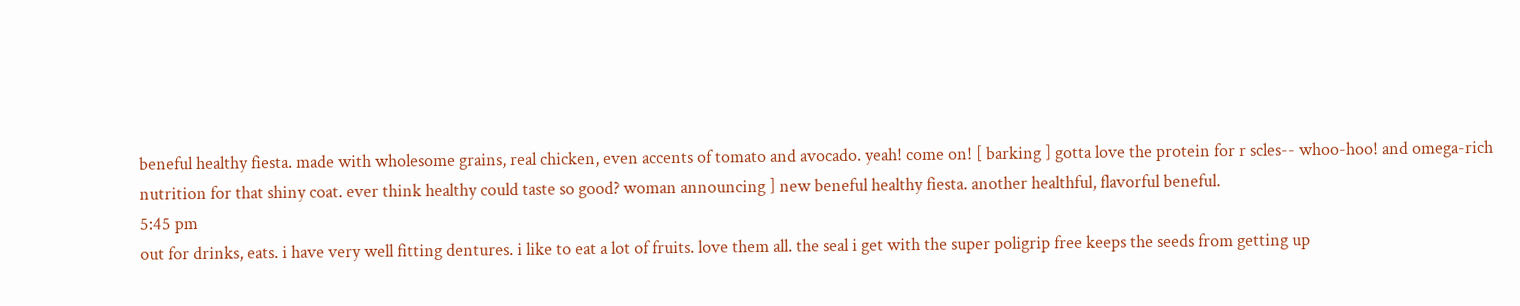beneful healthy fiesta. made with wholesome grains, real chicken, even accents of tomato and avocado. yeah! come on! [ barking ] gotta love the protein for r scles-- whoo-hoo! and omega-rich nutrition for that shiny coat. ever think healthy could taste so good? woman announcing ] new beneful healthy fiesta. another healthful, flavorful beneful.
5:45 pm
out for drinks, eats. i have very well fitting dentures. i like to eat a lot of fruits. love them all. the seal i get with the super poligrip free keeps the seeds from getting up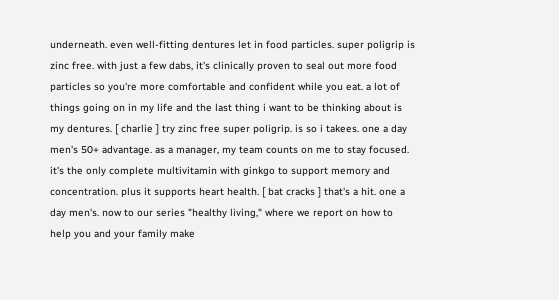underneath. even well-fitting dentures let in food particles. super poligrip is zinc free. with just a few dabs, it's clinically proven to seal out more food particles so you're more comfortable and confident while you eat. a lot of things going on in my life and the last thing i want to be thinking about is my dentures. [ charlie ] try zinc free super poligrip. is so i takees. one a day men's 50+ advantage. as a manager, my team counts on me to stay focused. it's the only complete multivitamin with ginkgo to support memory and concentration. plus it supports heart health. [ bat cracks ] that's a hit. one a day men's. now to our series "healthy living," where we report on how to help you and your family make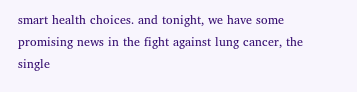smart health choices. and tonight, we have some promising news in the fight against lung cancer, the single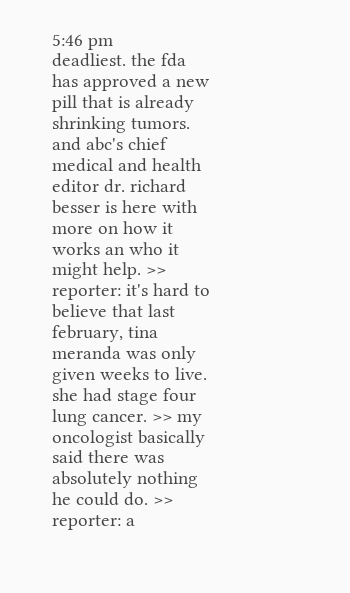5:46 pm
deadliest. the fda has approved a new pill that is already shrinking tumors. and abc's chief medical and health editor dr. richard besser is here with more on how it works an who it might help. >> reporter: it's hard to believe that last february, tina meranda was only given weeks to live. she had stage four lung cancer. >> my oncologist basically said there was absolutely nothing he could do. >> reporter: a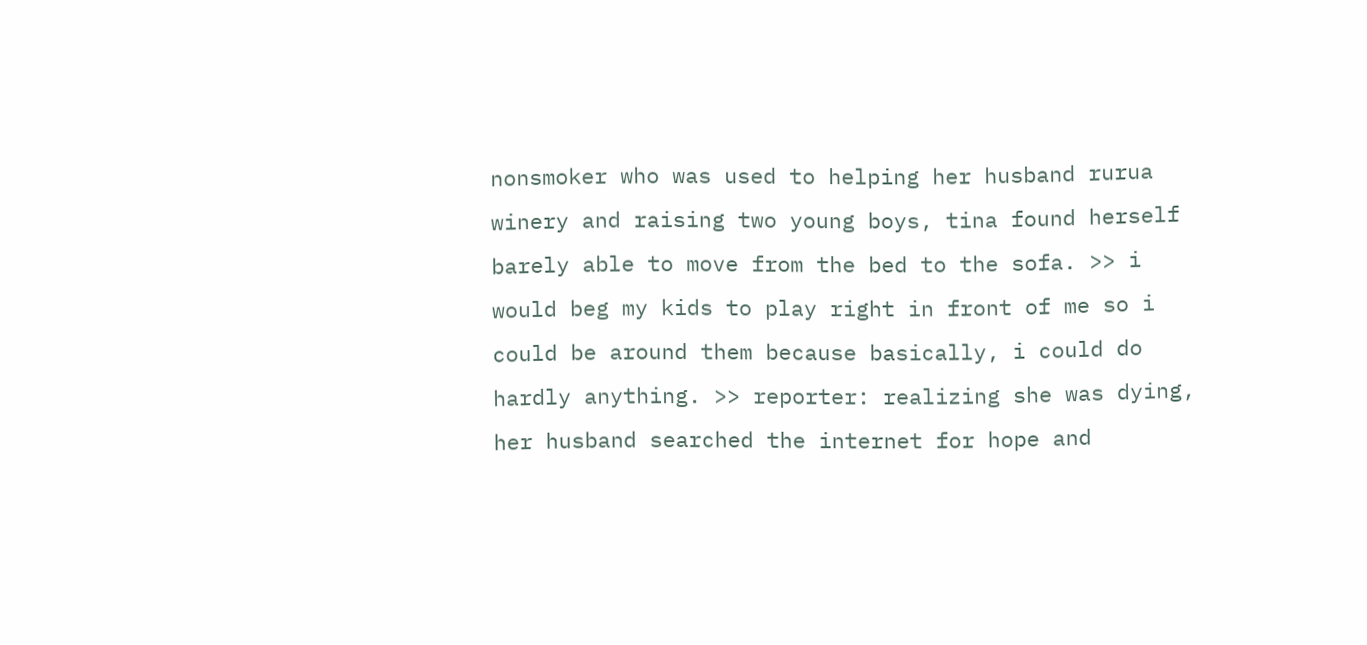nonsmoker who was used to helping her husband rurua winery and raising two young boys, tina found herself barely able to move from the bed to the sofa. >> i would beg my kids to play right in front of me so i could be around them because basically, i could do hardly anything. >> reporter: realizing she was dying, her husband searched the internet for hope and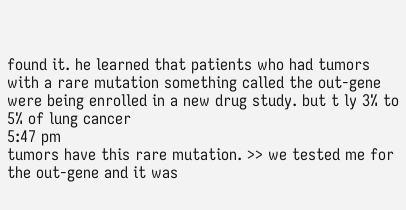found it. he learned that patients who had tumors with a rare mutation something called the out-gene were being enrolled in a new drug study. but t ly 3% to 5% of lung cancer
5:47 pm
tumors have this rare mutation. >> we tested me for the out-gene and it was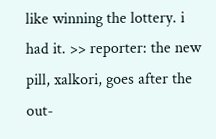like winning the lottery. i had it. >> reporter: the new pill, xalkori, goes after the out-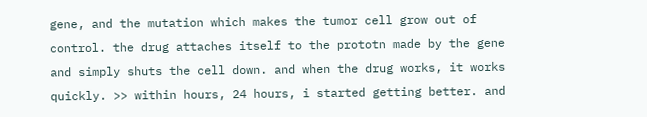gene, and the mutation which makes the tumor cell grow out of control. the drug attaches itself to the prototn made by the gene and simply shuts the cell down. and when the drug works, it works quickly. >> within hours, 24 hours, i started getting better. and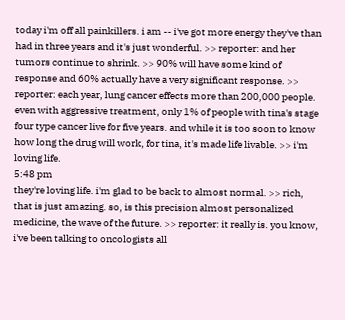today i'm off all painkillers. i am -- i've got more energy they've than had in three years and it's just wonderful. >> reporter: and her tumors continue to shrink. >> 90% will have some kind of response and 60% actually have a very significant response. >> reporter: each year, lung cancer effects more than 200,000 people. even with aggressive treatment, only 1% of people with tina's stage four type cancer live for five years. and while it is too soon to know how long the drug will work, for tina, it's made life livable. >> i'm loving life.
5:48 pm
they're loving life. i'm glad to be back to almost normal. >> rich, that is just amazing. so, is this precision almost personalized medicine, the wave of the future. >> reporter: it really is. you know, i've been talking to oncologists all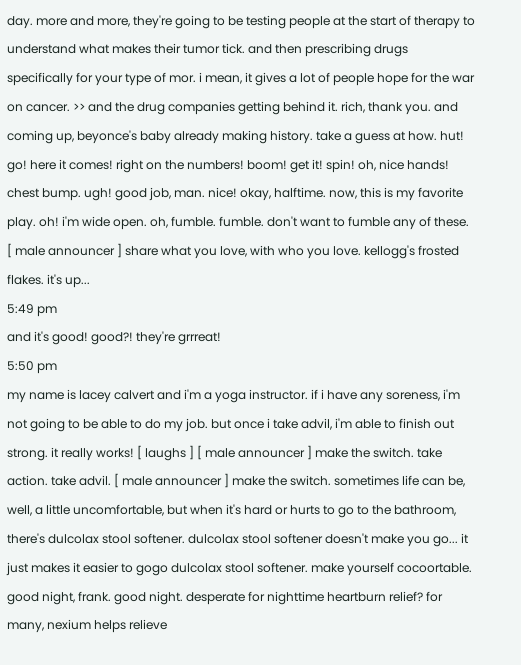day. more and more, they're going to be testing people at the start of therapy to understand what makes their tumor tick. and then prescribing drugs specifically for your type of mor. i mean, it gives a lot of people hope for the war on cancer. >> and the drug companies getting behind it. rich, thank you. and coming up, beyonce's baby already making history. take a guess at how. hut! go! here it comes! right on the numbers! boom! get it! spin! oh, nice hands! chest bump. ugh! good job, man. nice! okay, halftime. now, this is my favorite play. oh! i'm wide open. oh, fumble. fumble. don't want to fumble any of these. [ male announcer ] share what you love, with who you love. kellogg's frosted flakes. it's up...
5:49 pm
and it's good! good?! they're grrreat!
5:50 pm
my name is lacey calvert and i'm a yoga instructor. if i have any soreness, i'm not going to be able to do my job. but once i take advil, i'm able to finish out strong. it really works! [ laughs ] [ male announcer ] make the switch. take action. take advil. [ male announcer ] make the switch. sometimes life can be, well, a little uncomfortable, but when it's hard or hurts to go to the bathroom, there's dulcolax stool softener. dulcolax stool softener doesn't make you go... it just makes it easier to gogo dulcolax stool softener. make yourself cocoortable. good night, frank. good night. desperate for nighttime heartburn relief? for many, nexium helps relieve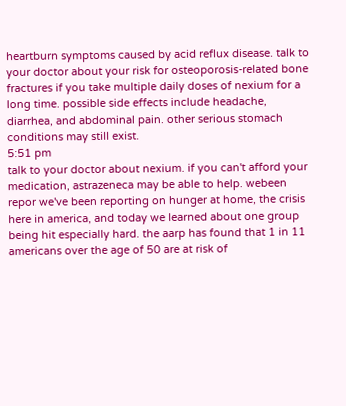heartburn symptoms caused by acid reflux disease. talk to your doctor about your risk for osteoporosis-related bone fractures if you take multiple daily doses of nexium for a long time. possible side effects include headache, diarrhea, and abdominal pain. other serious stomach conditions may still exist.
5:51 pm
talk to your doctor about nexium. if you can't afford your medication, astrazeneca may be able to help. webeen repor we've been reporting on hunger at home, the crisis here in america, and today we learned about one group being hit especially hard. the aarp has found that 1 in 11 americans over the age of 50 are at risk of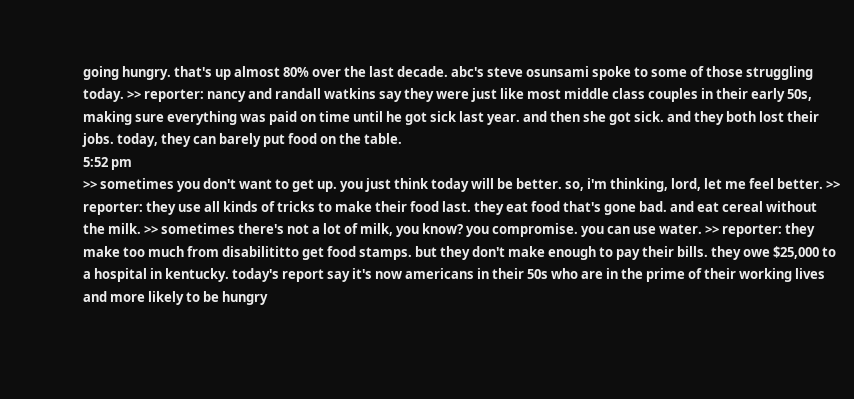going hungry. that's up almost 80% over the last decade. abc's steve osunsami spoke to some of those struggling today. >> reporter: nancy and randall watkins say they were just like most middle class couples in their early 50s, making sure everything was paid on time until he got sick last year. and then she got sick. and they both lost their jobs. today, they can barely put food on the table.
5:52 pm
>> sometimes you don't want to get up. you just think today will be better. so, i'm thinking, lord, let me feel better. >> reporter: they use all kinds of tricks to make their food last. they eat food that's gone bad. and eat cereal without the milk. >> sometimes there's not a lot of milk, you know? you compromise. you can use water. >> reporter: they make too much from disabilititto get food stamps. but they don't make enough to pay their bills. they owe $25,000 to a hospital in kentucky. today's report say it's now americans in their 50s who are in the prime of their working lives and more likely to be hungry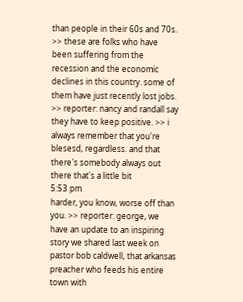than people in their 60s and 70s. >> these are folks who have been suffering from the recession and the economic declines in this country. some of them have just recently lost jobs. >> reporter: nancy and randall say they have to keep positive. >> i always remember that you're blesesd, regardless. and that there's somebody always out there that's a little bit
5:53 pm
harder, you know, worse off than you. >> reporter: george, we have an update to an inspiring story we shared last week on pastor bob caldwell, that arkansas preacher who feeds his entire town with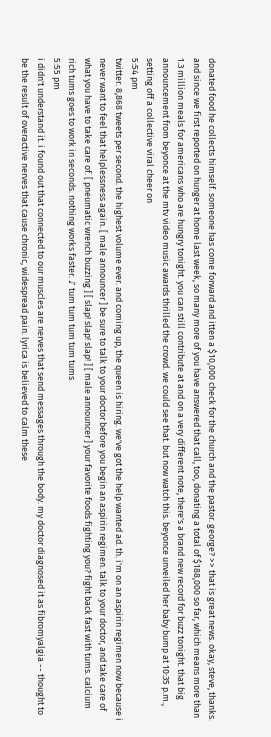donated food he collects himself. someone has come forward and itten a $10,000 check for the church and the pastor. george? >> that is great news. okay, steve, thanks. and since we first reported on hunger at home last week, so many more of you have answered that call, too, donating a total of $188,000 so far, which means more than 1.3 million meals for americans who are hungry tonight. you can still contribute at and on a very different note, there's a brand new record for buzz tonight. that big announcement from beyonce at the mtv video music awards thrilled the crowd. we could see that. but now watch this. beyonce unveiled her baby bump at 10:35 p.m., setting off a collective viral cheer on
5:54 pm
twitter. 8,868 tweets per second. the highest volume ever. and coming up, the queen is hiring. we've got the help wanted ad. th. i'm on an aspirin regimen now because i never want to feel that helplessness again. [ male announcer ] be sure to talk to your doctor before you begin an aspirin regimen. talk to your doctor, and take care of what you have to take care of. [ pneumatic wrench buzzing ] [ slap! slap! slap! ] [ male announcer ] your favorite foods fighting you? fight back fast with tums. calcium rich tums goes to work in seconds. nothing works faster. ♪ tum tum tum tum tums
5:55 pm
i didn't understand it. i found out that connected to our muscles are nerves that send messages through the body. my doctor diagnosed it as fibromyalgia -- thought to be the result of overactive nerves that cause chronic, widespread pain. lyrica is believed to calm these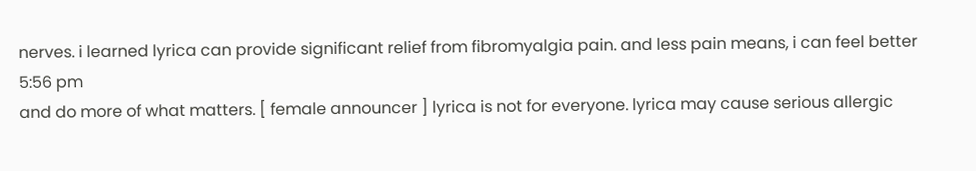nerves. i learned lyrica can provide significant relief from fibromyalgia pain. and less pain means, i can feel better
5:56 pm
and do more of what matters. [ female announcer ] lyrica is not for everyone. lyrica may cause serious allergic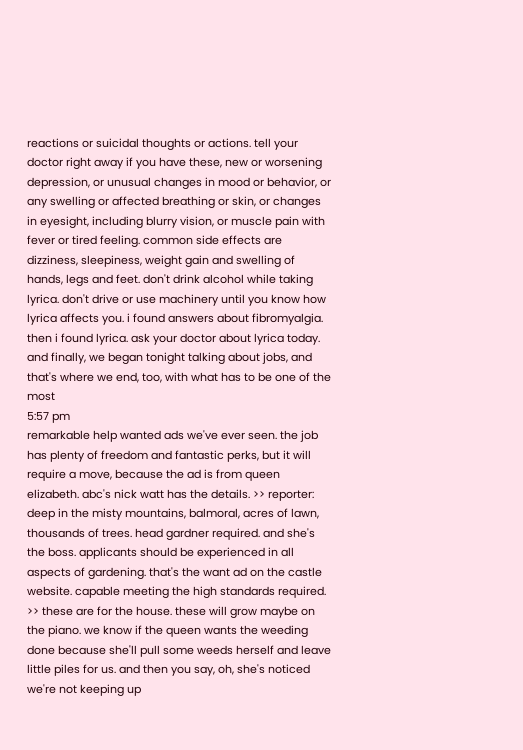reactions or suicidal thoughts or actions. tell your doctor right away if you have these, new or worsening depression, or unusual changes in mood or behavior, or any swelling or affected breathing or skin, or changes in eyesight, including blurry vision, or muscle pain with fever or tired feeling. common side effects are dizziness, sleepiness, weight gain and swelling of hands, legs and feet. don't drink alcohol while taking lyrica. don't drive or use machinery until you know how lyrica affects you. i found answers about fibromyalgia. then i found lyrica. ask your doctor about lyrica today. and finally, we began tonight talking about jobs, and that's where we end, too, with what has to be one of the most
5:57 pm
remarkable help wanted ads we've ever seen. the job has plenty of freedom and fantastic perks, but it will require a move, because the ad is from queen elizabeth. abc's nick watt has the details. >> reporter: deep in the misty mountains, balmoral, acres of lawn, thousands of trees. head gardner required. and she's the boss. applicants should be experienced in all aspects of gardening. that's the want ad on the castle website. capable meeting the high standards required. >> these are for the house. these will grow maybe on the piano. we know if the queen wants the weeding done because she'll pull some weeds herself and leave little piles for us. and then you say, oh, she's noticed we're not keeping up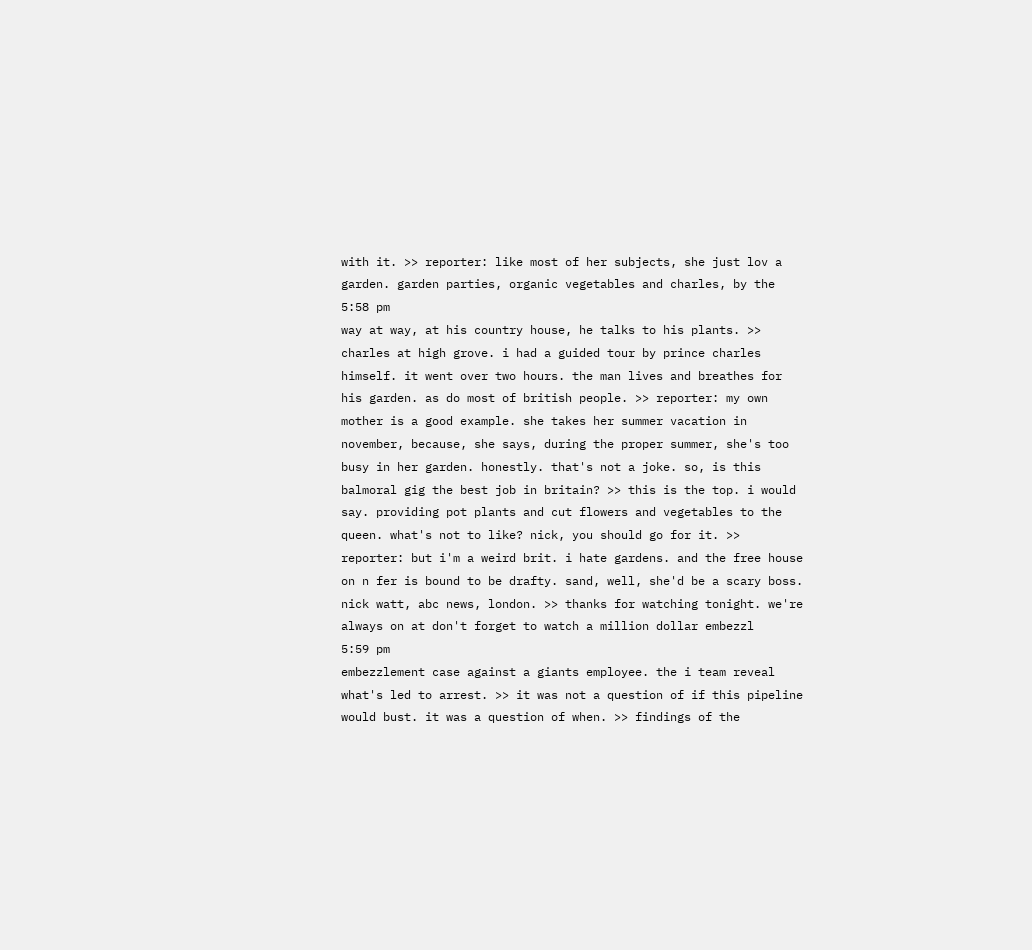with it. >> reporter: like most of her subjects, she just lov a garden. garden parties, organic vegetables and charles, by the
5:58 pm
way at way, at his country house, he talks to his plants. >> charles at high grove. i had a guided tour by prince charles himself. it went over two hours. the man lives and breathes for his garden. as do most of british people. >> reporter: my own mother is a good example. she takes her summer vacation in november, because, she says, during the proper summer, she's too busy in her garden. honestly. that's not a joke. so, is this balmoral gig the best job in britain? >> this is the top. i would say. providing pot plants and cut flowers and vegetables to the queen. what's not to like? nick, you should go for it. >> reporter: but i'm a weird brit. i hate gardens. and the free house on n fer is bound to be drafty. sand, well, she'd be a scary boss. nick watt, abc news, london. >> thanks for watching tonight. we're always on at don't forget to watch a million dollar embezzl
5:59 pm
embezzlement case against a giants employee. the i team reveal what's led to arrest. >> it was not a question of if this pipeline would bust. it was a question of when. >> findings of the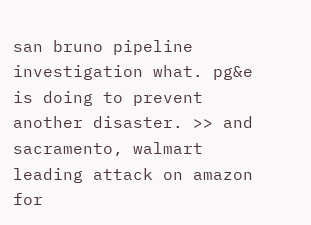san bruno pipeline investigation what. pg&e is doing to prevent another disaster. >> and sacramento, walmart leading attack on amazon for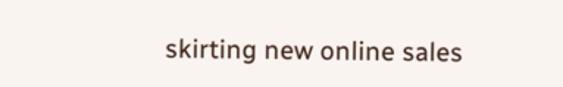skirting new online sales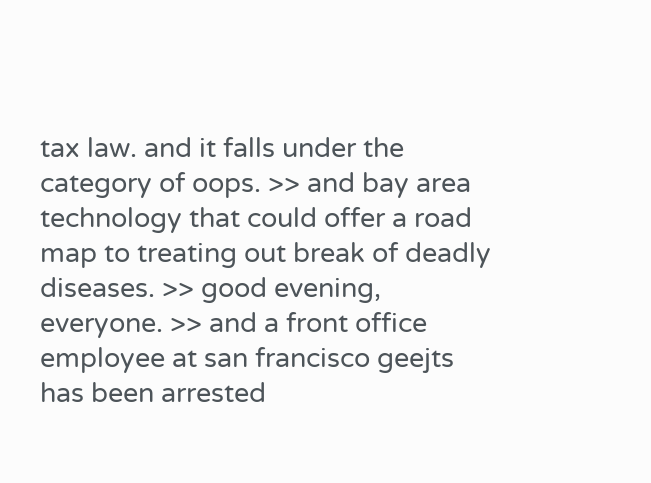tax law. and it falls under the category of oops. >> and bay area technology that could offer a road map to treating out break of deadly diseases. >> good evening, everyone. >> and a front office employee at san francisco geejts has been arrested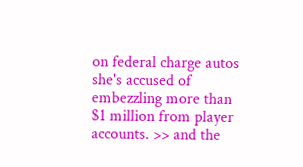on federal charge autos she's accused of embezzling more than $1 million from player accounts. >> and the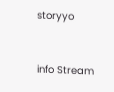storyyo


info Stream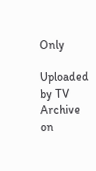Only

Uploaded by TV Archive on